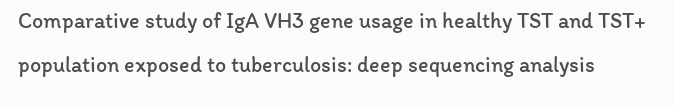Comparative study of IgA VH3 gene usage in healthy TST and TST+ population exposed to tuberculosis: deep sequencing analysis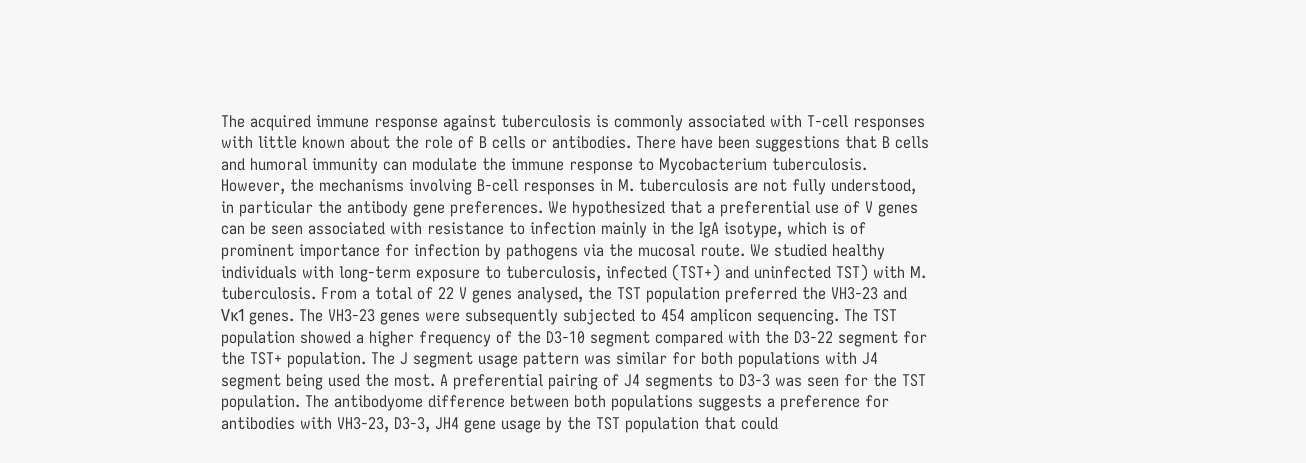The acquired immune response against tuberculosis is commonly associated with T-cell responses with little known about the role of B cells or antibodies. There have been suggestions that B cells and humoral immunity can modulate the immune response to Mycobacterium tuberculosis. However, the mechanisms involving B-cell responses in M. tuberculosis are not fully understood, in particular the antibody gene preferences. We hypothesized that a preferential use of V genes can be seen associated with resistance to infection mainly in the IgA isotype, which is of prominent importance for infection by pathogens via the mucosal route. We studied healthy individuals with long-term exposure to tuberculosis, infected (TST+) and uninfected TST) with M. tuberculosis. From a total of 22 V genes analysed, the TST population preferred the VH3-23 and Vκ1 genes. The VH3-23 genes were subsequently subjected to 454 amplicon sequencing. The TST population showed a higher frequency of the D3-10 segment compared with the D3-22 segment for the TST+ population. The J segment usage pattern was similar for both populations with J4 segment being used the most. A preferential pairing of J4 segments to D3-3 was seen for the TST population. The antibodyome difference between both populations suggests a preference for antibodies with VH3-23, D3-3, JH4 gene usage by the TST population that could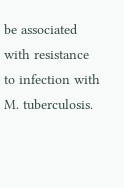be associated with resistance to infection with M. tuberculosis.